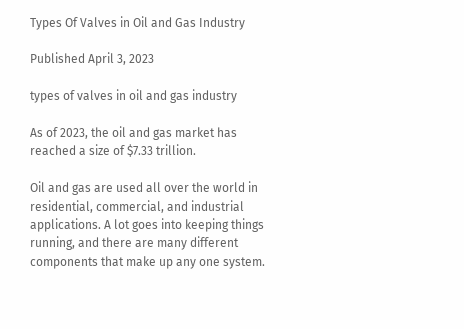Types Of Valves in Oil and Gas Industry

Published April 3, 2023

types of valves in oil and gas industry

As of 2023, the oil and gas market has reached a size of $7.33 trillion.

Oil and gas are used all over the world in residential, commercial, and industrial applications. A lot goes into keeping things running, and there are many different components that make up any one system.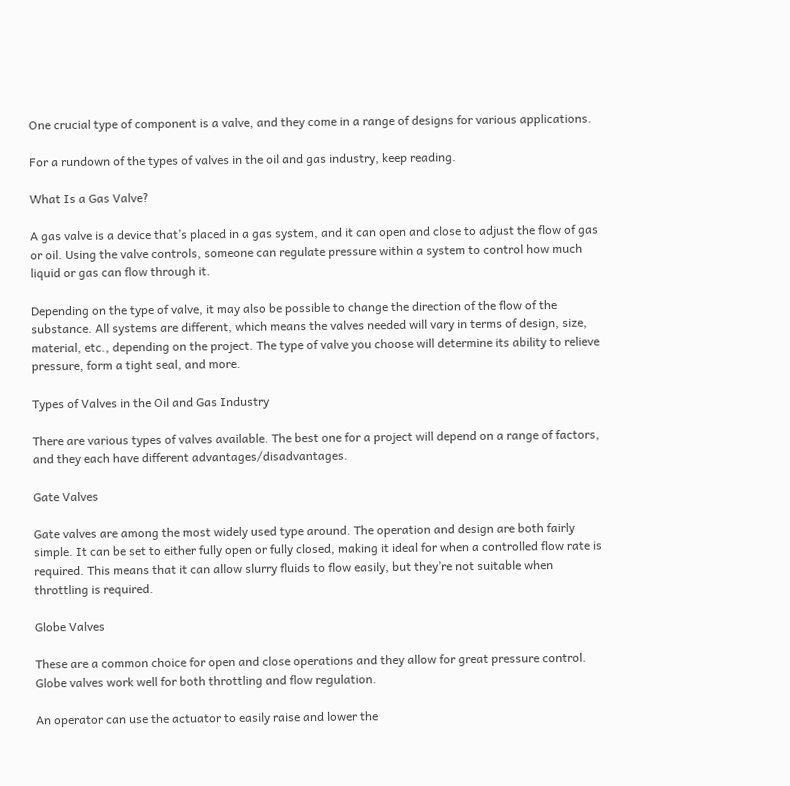One crucial type of component is a valve, and they come in a range of designs for various applications.

For a rundown of the types of valves in the oil and gas industry, keep reading.

What Is a Gas Valve?

A gas valve is a device that’s placed in a gas system, and it can open and close to adjust the flow of gas or oil. Using the valve controls, someone can regulate pressure within a system to control how much liquid or gas can flow through it.

Depending on the type of valve, it may also be possible to change the direction of the flow of the substance. All systems are different, which means the valves needed will vary in terms of design, size, material, etc., depending on the project. The type of valve you choose will determine its ability to relieve pressure, form a tight seal, and more.

Types of Valves in the Oil and Gas Industry

There are various types of valves available. The best one for a project will depend on a range of factors, and they each have different advantages/disadvantages.

Gate Valves

Gate valves are among the most widely used type around. The operation and design are both fairly simple. It can be set to either fully open or fully closed, making it ideal for when a controlled flow rate is required. This means that it can allow slurry fluids to flow easily, but they’re not suitable when throttling is required.

Globe Valves

These are a common choice for open and close operations and they allow for great pressure control. Globe valves work well for both throttling and flow regulation.

An operator can use the actuator to easily raise and lower the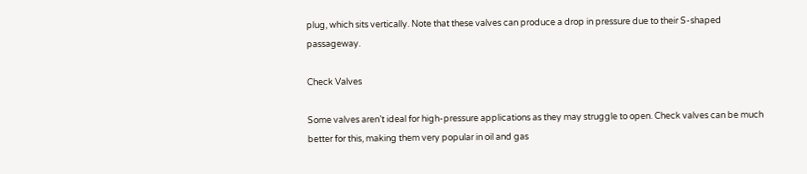plug, which sits vertically. Note that these valves can produce a drop in pressure due to their S-shaped passageway.

Check Valves

Some valves aren’t ideal for high-pressure applications as they may struggle to open. Check valves can be much better for this, making them very popular in oil and gas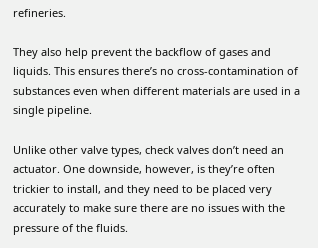refineries.

They also help prevent the backflow of gases and liquids. This ensures there’s no cross-contamination of substances even when different materials are used in a single pipeline.

Unlike other valve types, check valves don’t need an actuator. One downside, however, is they’re often trickier to install, and they need to be placed very accurately to make sure there are no issues with the pressure of the fluids.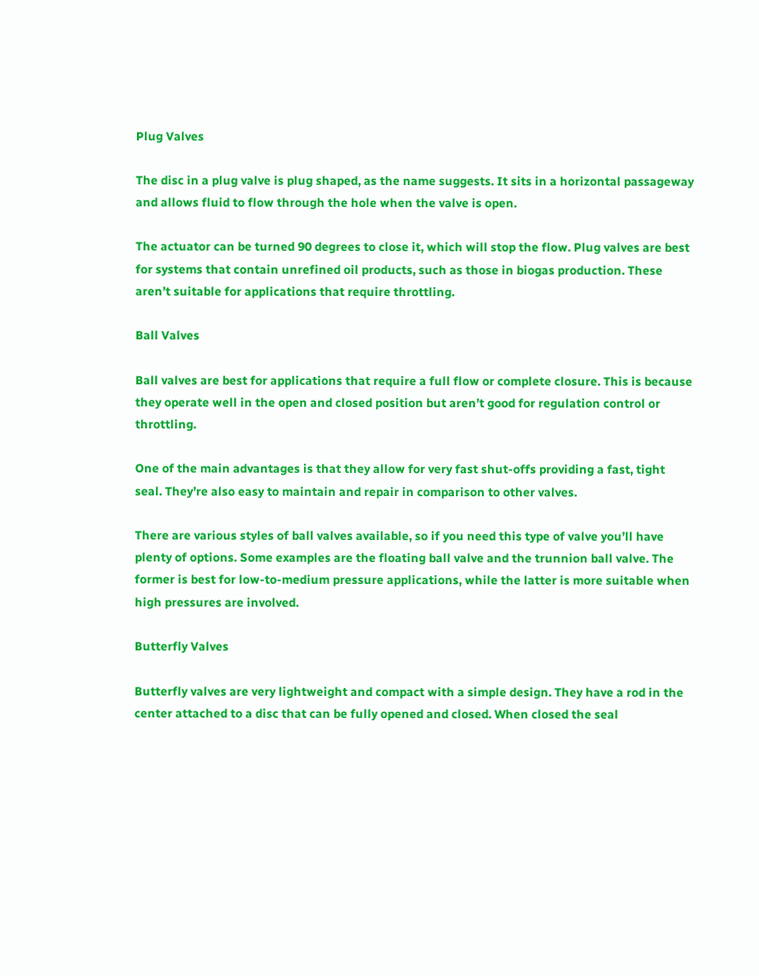Plug Valves

The disc in a plug valve is plug shaped, as the name suggests. It sits in a horizontal passageway and allows fluid to flow through the hole when the valve is open.

The actuator can be turned 90 degrees to close it, which will stop the flow. Plug valves are best for systems that contain unrefined oil products, such as those in biogas production. These aren’t suitable for applications that require throttling.

Ball Valves

Ball valves are best for applications that require a full flow or complete closure. This is because they operate well in the open and closed position but aren’t good for regulation control or throttling.

One of the main advantages is that they allow for very fast shut-offs providing a fast, tight seal. They’re also easy to maintain and repair in comparison to other valves.

There are various styles of ball valves available, so if you need this type of valve you’ll have plenty of options. Some examples are the floating ball valve and the trunnion ball valve. The former is best for low-to-medium pressure applications, while the latter is more suitable when high pressures are involved.

Butterfly Valves

Butterfly valves are very lightweight and compact with a simple design. They have a rod in the center attached to a disc that can be fully opened and closed. When closed the seal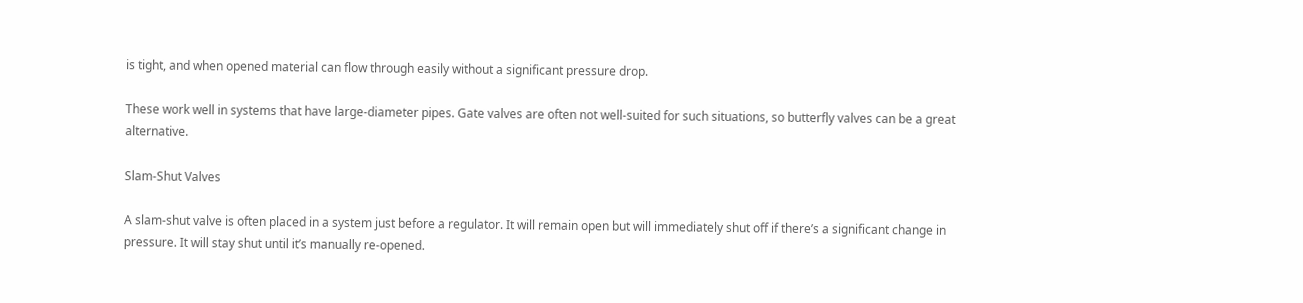is tight, and when opened material can flow through easily without a significant pressure drop.

These work well in systems that have large-diameter pipes. Gate valves are often not well-suited for such situations, so butterfly valves can be a great alternative.

Slam-Shut Valves

A slam-shut valve is often placed in a system just before a regulator. It will remain open but will immediately shut off if there’s a significant change in pressure. It will stay shut until it’s manually re-opened.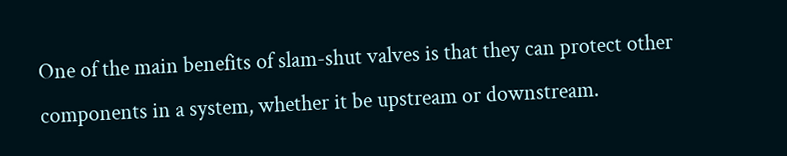One of the main benefits of slam-shut valves is that they can protect other components in a system, whether it be upstream or downstream.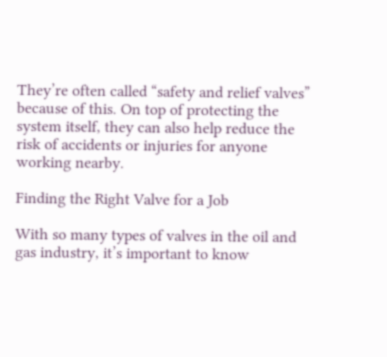They’re often called “safety and relief valves” because of this. On top of protecting the system itself, they can also help reduce the risk of accidents or injuries for anyone working nearby.

Finding the Right Valve for a Job

With so many types of valves in the oil and gas industry, it’s important to know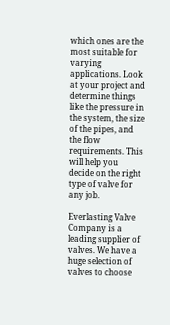which ones are the most suitable for varying applications. Look at your project and determine things like the pressure in the system, the size of the pipes, and the flow requirements. This will help you decide on the right type of valve for any job.

Everlasting Valve Company is a leading supplier of valves. We have a huge selection of valves to choose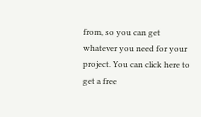from, so you can get whatever you need for your project. You can click here to get a free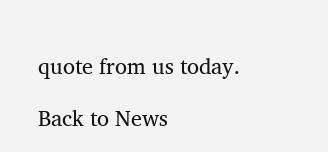quote from us today.

Back to News